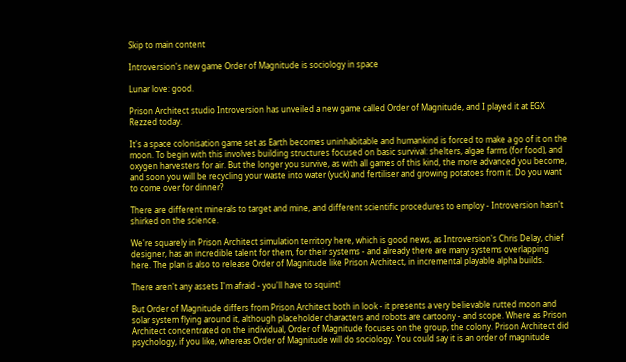Skip to main content

Introversion's new game Order of Magnitude is sociology in space

Lunar love: good.

Prison Architect studio Introversion has unveiled a new game called Order of Magnitude, and I played it at EGX Rezzed today.

It's a space colonisation game set as Earth becomes uninhabitable and humankind is forced to make a go of it on the moon. To begin with this involves building structures focused on basic survival: shelters, algae farms (for food), and oxygen harvesters for air. But the longer you survive, as with all games of this kind, the more advanced you become, and soon you will be recycling your waste into water (yuck) and fertiliser and growing potatoes from it. Do you want to come over for dinner?

There are different minerals to target and mine, and different scientific procedures to employ - Introversion hasn't shirked on the science.

We're squarely in Prison Architect simulation territory here, which is good news, as Introversion's Chris Delay, chief designer, has an incredible talent for them, for their systems - and already there are many systems overlapping here. The plan is also to release Order of Magnitude like Prison Architect, in incremental playable alpha builds.

There aren't any assets I'm afraid - you'll have to squint!

But Order of Magnitude differs from Prison Architect both in look - it presents a very believable rutted moon and solar system flying around it, although placeholder characters and robots are cartoony - and scope. Where as Prison Architect concentrated on the individual, Order of Magnitude focuses on the group, the colony. Prison Architect did psychology, if you like, whereas Order of Magnitude will do sociology. You could say it is an order of magnitude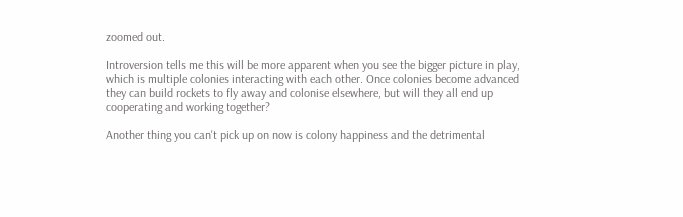zoomed out.

Introversion tells me this will be more apparent when you see the bigger picture in play, which is multiple colonies interacting with each other. Once colonies become advanced they can build rockets to fly away and colonise elsewhere, but will they all end up cooperating and working together?

Another thing you can't pick up on now is colony happiness and the detrimental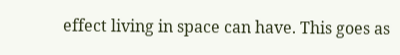effect living in space can have. This goes as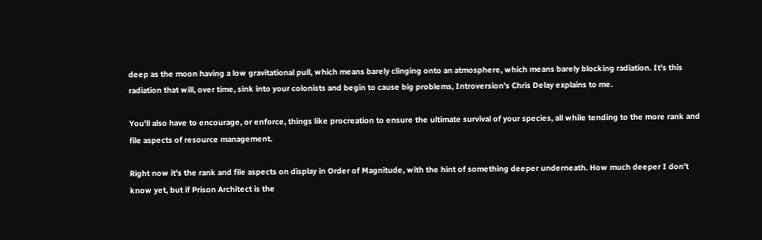deep as the moon having a low gravitational pull, which means barely clinging onto an atmosphere, which means barely blocking radiation. It's this radiation that will, over time, sink into your colonists and begin to cause big problems, Introversion's Chris Delay explains to me.

You'll also have to encourage, or enforce, things like procreation to ensure the ultimate survival of your species, all while tending to the more rank and file aspects of resource management.

Right now it's the rank and file aspects on display in Order of Magnitude, with the hint of something deeper underneath. How much deeper I don't know yet, but if Prison Architect is the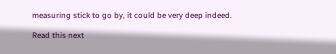measuring stick to go by, it could be very deep indeed.

Read this next